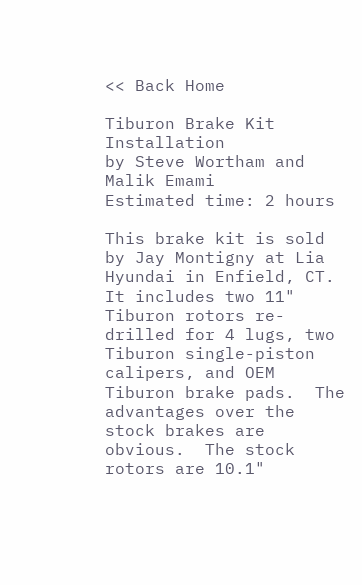<< Back Home

Tiburon Brake Kit Installation
by Steve Wortham and Malik Emami
Estimated time: 2 hours

This brake kit is sold by Jay Montigny at Lia Hyundai in Enfield, CT.  It includes two 11" Tiburon rotors re-drilled for 4 lugs, two Tiburon single-piston calipers, and OEM Tiburon brake pads.  The advantages over the stock brakes are obvious.  The stock rotors are 10.1"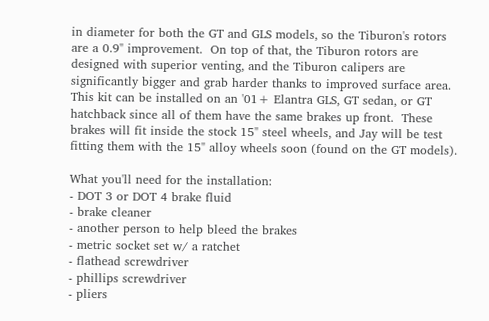in diameter for both the GT and GLS models, so the Tiburon's rotors are a 0.9" improvement.  On top of that, the Tiburon rotors are designed with superior venting, and the Tiburon calipers are significantly bigger and grab harder thanks to improved surface area.  This kit can be installed on an '01+ Elantra GLS, GT sedan, or GT hatchback since all of them have the same brakes up front.  These brakes will fit inside the stock 15" steel wheels, and Jay will be test fitting them with the 15" alloy wheels soon (found on the GT models).

What you'll need for the installation:
- DOT 3 or DOT 4 brake fluid
- brake cleaner
- another person to help bleed the brakes
- metric socket set w/ a ratchet
- flathead screwdriver
- phillips screwdriver
- pliers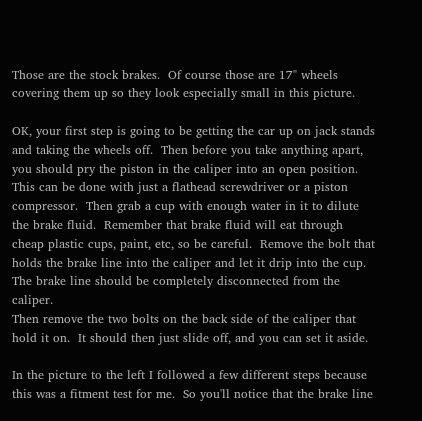Those are the stock brakes.  Of course those are 17" wheels covering them up so they look especially small in this picture.

OK, your first step is going to be getting the car up on jack stands and taking the wheels off.  Then before you take anything apart, you should pry the piston in the caliper into an open position.  This can be done with just a flathead screwdriver or a piston compressor.  Then grab a cup with enough water in it to dilute the brake fluid.  Remember that brake fluid will eat through cheap plastic cups, paint, etc, so be careful.  Remove the bolt that holds the brake line into the caliper and let it drip into the cup.  The brake line should be completely disconnected from the caliper.
Then remove the two bolts on the back side of the caliper that hold it on.  It should then just slide off, and you can set it aside.

In the picture to the left I followed a few different steps because this was a fitment test for me.  So you'll notice that the brake line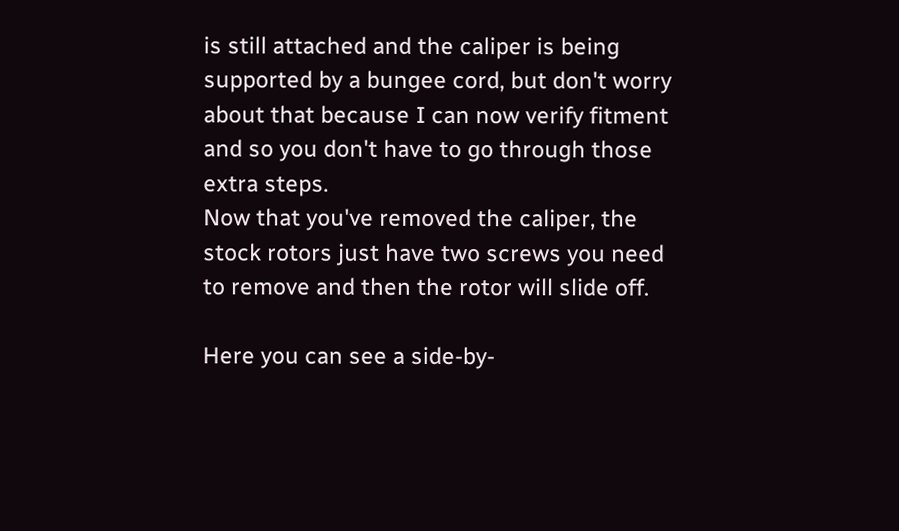is still attached and the caliper is being supported by a bungee cord, but don't worry about that because I can now verify fitment and so you don't have to go through those extra steps.
Now that you've removed the caliper, the stock rotors just have two screws you need to remove and then the rotor will slide off.

Here you can see a side-by-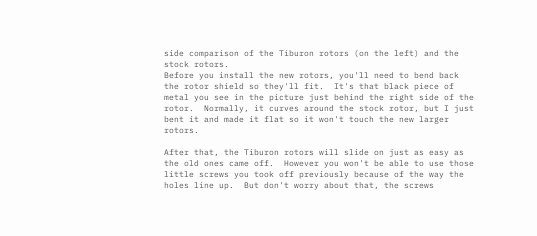side comparison of the Tiburon rotors (on the left) and the stock rotors.
Before you install the new rotors, you'll need to bend back the rotor shield so they'll fit.  It's that black piece of metal you see in the picture just behind the right side of the rotor.  Normally, it curves around the stock rotor, but I just bent it and made it flat so it won't touch the new larger rotors.

After that, the Tiburon rotors will slide on just as easy as the old ones came off.  However you won't be able to use those little screws you took off previously because of the way the holes line up.  But don't worry about that, the screws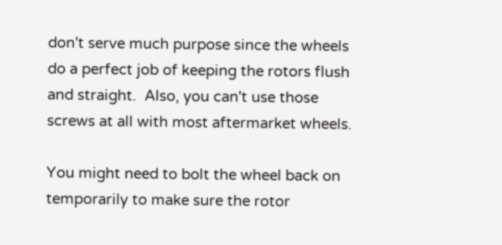don't serve much purpose since the wheels do a perfect job of keeping the rotors flush and straight.  Also, you can't use those screws at all with most aftermarket wheels.

You might need to bolt the wheel back on temporarily to make sure the rotor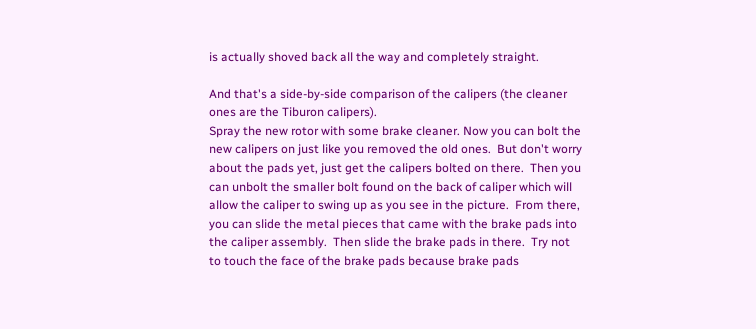is actually shoved back all the way and completely straight.

And that's a side-by-side comparison of the calipers (the cleaner ones are the Tiburon calipers).
Spray the new rotor with some brake cleaner. Now you can bolt the new calipers on just like you removed the old ones.  But don't worry about the pads yet, just get the calipers bolted on there.  Then you can unbolt the smaller bolt found on the back of caliper which will allow the caliper to swing up as you see in the picture.  From there, you can slide the metal pieces that came with the brake pads into the caliper assembly.  Then slide the brake pads in there.  Try not to touch the face of the brake pads because brake pads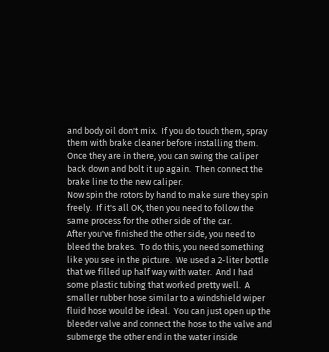and body oil don't mix.  If you do touch them, spray them with brake cleaner before installing them.  Once they are in there, you can swing the caliper back down and bolt it up again.  Then connect the brake line to the new caliper.
Now spin the rotors by hand to make sure they spin freely.  If it's all OK, then you need to follow the same process for the other side of the car.
After you've finished the other side, you need to bleed the brakes.  To do this, you need something like you see in the picture.  We used a 2-liter bottle that we filled up half way with water.  And I had some plastic tubing that worked pretty well.  A smaller rubber hose similar to a windshield wiper fluid hose would be ideal.  You can just open up the bleeder valve and connect the hose to the valve and submerge the other end in the water inside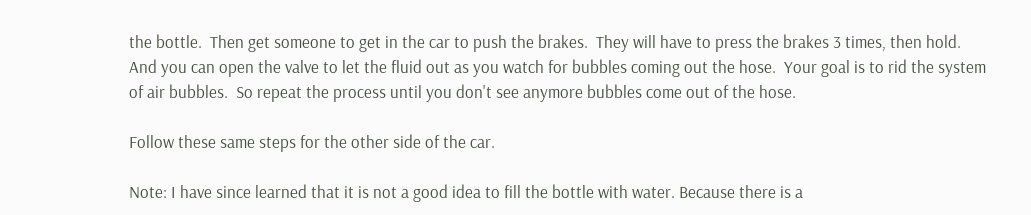the bottle.  Then get someone to get in the car to push the brakes.  They will have to press the brakes 3 times, then hold.  And you can open the valve to let the fluid out as you watch for bubbles coming out the hose.  Your goal is to rid the system of air bubbles.  So repeat the process until you don't see anymore bubbles come out of the hose.

Follow these same steps for the other side of the car.

Note: I have since learned that it is not a good idea to fill the bottle with water. Because there is a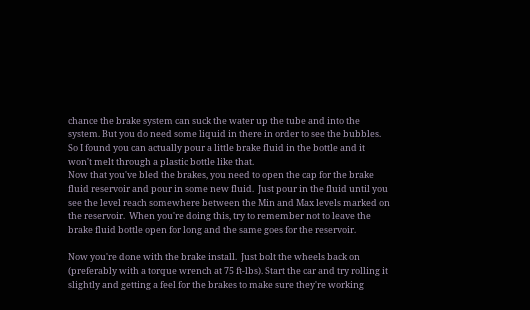chance the brake system can suck the water up the tube and into the system. But you do need some liquid in there in order to see the bubbles. So I found you can actually pour a little brake fluid in the bottle and it won't melt through a plastic bottle like that.
Now that you've bled the brakes, you need to open the cap for the brake fluid reservoir and pour in some new fluid.  Just pour in the fluid until you see the level reach somewhere between the Min and Max levels marked on the reservoir.  When you're doing this, try to remember not to leave the brake fluid bottle open for long and the same goes for the reservoir.

Now you're done with the brake install.  Just bolt the wheels back on (preferably with a torque wrench at 75 ft-lbs). Start the car and try rolling it slightly and getting a feel for the brakes to make sure they're working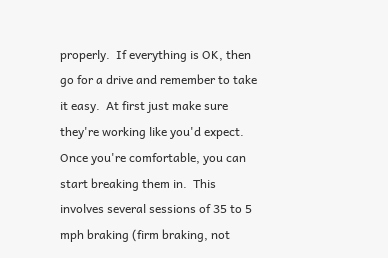properly.  If everything is OK, then go for a drive and remember to take it easy.  At first just make sure they're working like you'd expect.  Once you're comfortable, you can start breaking them in.  This involves several sessions of 35 to 5 mph braking (firm braking, not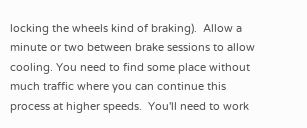locking the wheels kind of braking).  Allow a minute or two between brake sessions to allow cooling. You need to find some place without much traffic where you can continue this process at higher speeds.  You'll need to work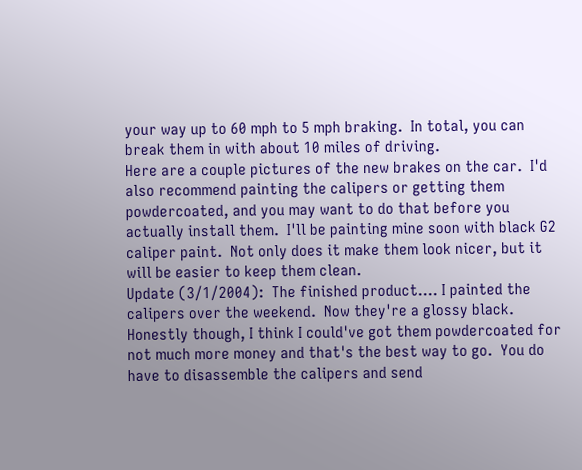your way up to 60 mph to 5 mph braking.  In total, you can break them in with about 10 miles of driving.
Here are a couple pictures of the new brakes on the car.  I'd also recommend painting the calipers or getting them powdercoated, and you may want to do that before you actually install them.  I'll be painting mine soon with black G2 caliper paint.  Not only does it make them look nicer, but it will be easier to keep them clean.
Update (3/1/2004):  The finished product.... I painted the calipers over the weekend.  Now they're a glossy black.  Honestly though, I think I could've got them powdercoated for not much more money and that's the best way to go.  You do have to disassemble the calipers and send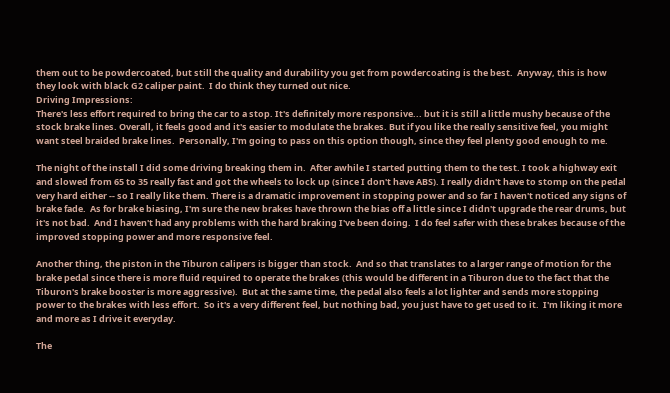them out to be powdercoated, but still the quality and durability you get from powdercoating is the best.  Anyway, this is how they look with black G2 caliper paint.  I do think they turned out nice.
Driving Impressions:
There's less effort required to bring the car to a stop. It's definitely more responsive... but it is still a little mushy because of the stock brake lines. Overall, it feels good and it's easier to modulate the brakes. But if you like the really sensitive feel, you might want steel braided brake lines.  Personally, I'm going to pass on this option though, since they feel plenty good enough to me.

The night of the install I did some driving breaking them in.  After awhile I started putting them to the test. I took a highway exit and slowed from 65 to 35 really fast and got the wheels to lock up (since I don't have ABS). I really didn't have to stomp on the pedal very hard either -- so I really like them. There is a dramatic improvement in stopping power and so far I haven't noticed any signs of brake fade.  As for brake biasing, I'm sure the new brakes have thrown the bias off a little since I didn't upgrade the rear drums, but it's not bad.  And I haven't had any problems with the hard braking I've been doing.  I do feel safer with these brakes because of the improved stopping power and more responsive feel.

Another thing, the piston in the Tiburon calipers is bigger than stock.  And so that translates to a larger range of motion for the brake pedal since there is more fluid required to operate the brakes (this would be different in a Tiburon due to the fact that the Tiburon's brake booster is more aggressive).  But at the same time, the pedal also feels a lot lighter and sends more stopping power to the brakes with less effort.  So it's a very different feel, but nothing bad, you just have to get used to it.  I'm liking it more and more as I drive it everyday.

The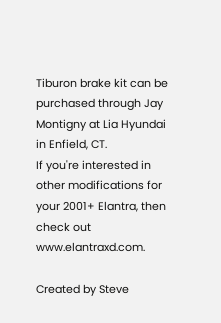Tiburon brake kit can be purchased through Jay Montigny at Lia Hyundai in Enfield, CT.
If you're interested in other modifications for your 2001+ Elantra, then check out www.elantraxd.com.

Created by Steve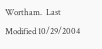Wortham.  Last Modified 10/29/2004